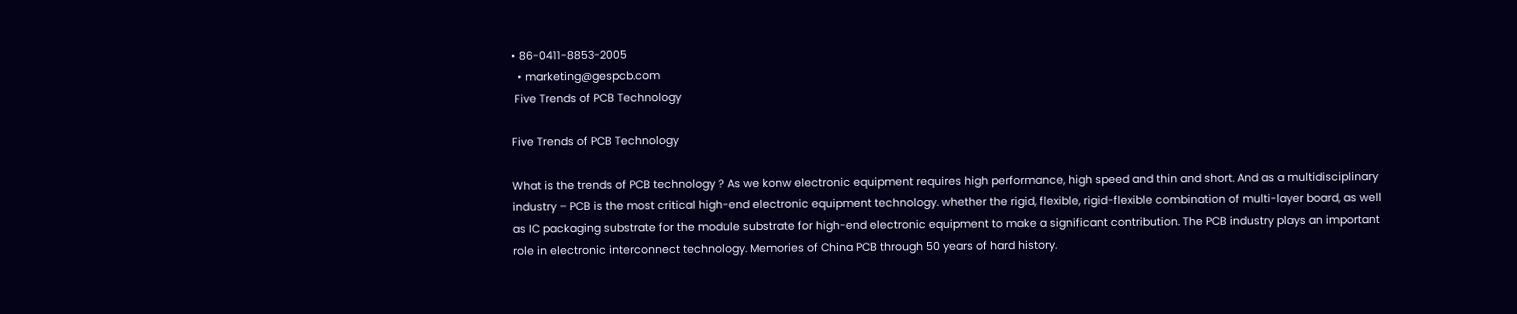• 86-0411-8853-2005
  • marketing@gespcb.com
 Five Trends of PCB Technology

Five Trends of PCB Technology

What is the trends of PCB technology ? As we konw electronic equipment requires high performance, high speed and thin and short. And as a multidisciplinary industry – PCB is the most critical high-end electronic equipment technology. whether the rigid, flexible, rigid-flexible combination of multi-layer board, as well as IC packaging substrate for the module substrate for high-end electronic equipment to make a significant contribution. The PCB industry plays an important role in electronic interconnect technology. Memories of China PCB through 50 years of hard history.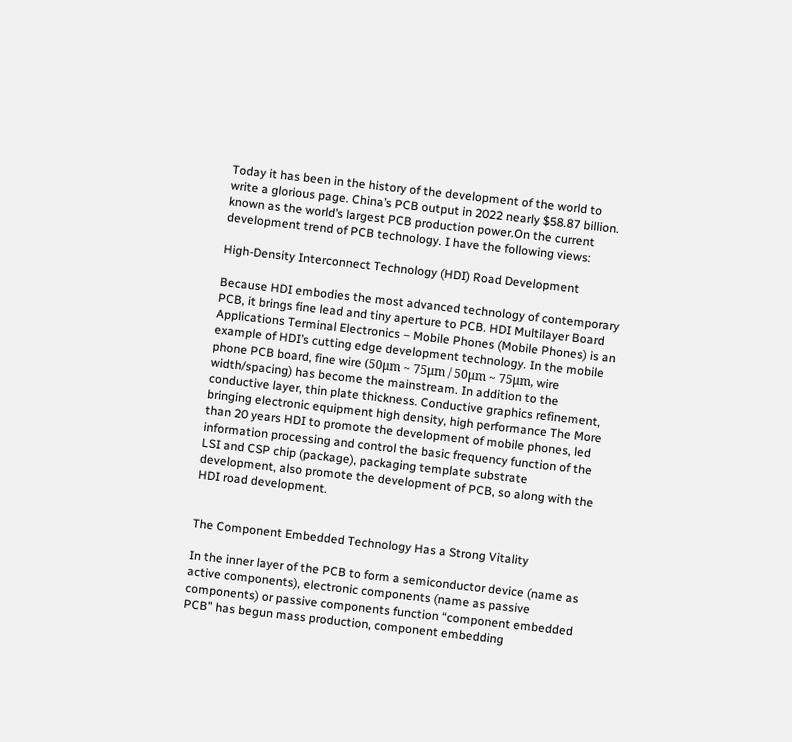Today it has been in the history of the development of the world to write a glorious page. China’s PCB output in 2022 nearly $58.87 billion. known as the world’s largest PCB production power.On the current development trend of PCB technology. I have the following views:

High-Density Interconnect Technology (HDI) Road Development

Because HDI embodies the most advanced technology of contemporary PCB, it brings fine lead and tiny aperture to PCB. HDI Multilayer Board Applications Terminal Electronics – Mobile Phones (Mobile Phones) is an example of HDI’s cutting edge development technology. In the mobile phone PCB board, fine wire (50μm ~ 75μm / 50μm ~ 75μm, wire width/spacing) has become the mainstream. In addition to the conductive layer, thin plate thickness. Conductive graphics refinement, bringing electronic equipment high density, high performance The More than 20 years HDI to promote the development of mobile phones, led information processing and control the basic frequency function of the LSI and CSP chip (package), packaging template substrate development, also promote the development of PCB, so along with the HDI road development.


The Component Embedded Technology Has a Strong Vitality

In the inner layer of the PCB to form a semiconductor device (name as active components), electronic components (name as passive components) or passive components function “component embedded PCB” has begun mass production, component embedding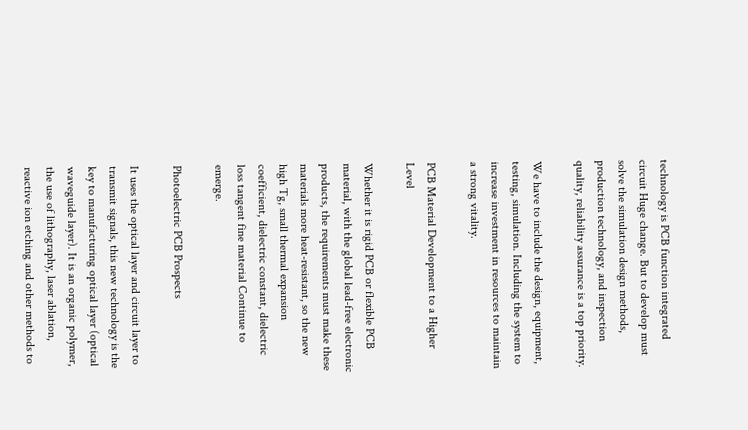technology is PCB function integrated circuit Huge change. But to develop must solve the simulation design methods, production technology, and inspection quality, reliability assurance is a top priority.

We have to include the design, equipment, testing, simulation. Including the system to increase investment in resources to maintain a strong vitality.

PCB Material Development to a Higher Level

Whether it is rigid PCB or flexible PCB material, with the global lead-free electronic products, the requirements must make these materials more heat-resistant, so the new high Tg, small thermal expansion coefficient, dielectric constant, dielectric loss tangent fine material Continue to emerge.

Photoelectric PCB Prospects

It uses the optical layer and circuit layer to transmit signals, this new technology is the key to manufacturing optical layer (optical waveguide layer). It is an organic polymer, the use of lithography, laser ablation, reactive ion etching and other methods to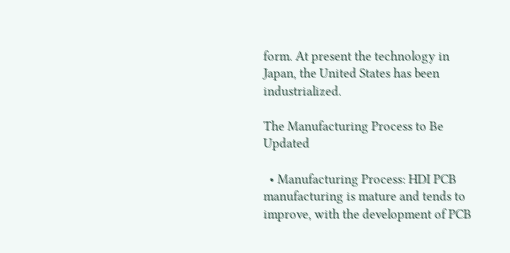form. At present the technology in Japan, the United States has been industrialized.

The Manufacturing Process to Be Updated

  • Manufacturing Process: HDI PCB manufacturing is mature and tends to improve, with the development of PCB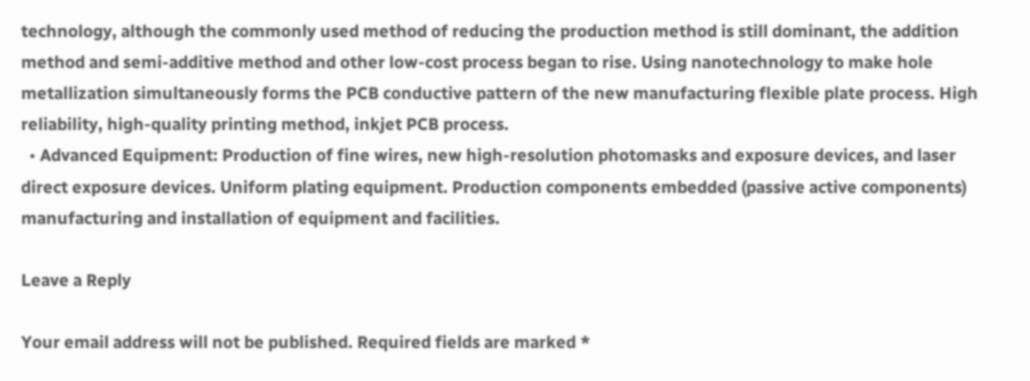technology, although the commonly used method of reducing the production method is still dominant, the addition method and semi-additive method and other low-cost process began to rise. Using nanotechnology to make hole metallization simultaneously forms the PCB conductive pattern of the new manufacturing flexible plate process. High reliability, high-quality printing method, inkjet PCB process.
  • Advanced Equipment: Production of fine wires, new high-resolution photomasks and exposure devices, and laser direct exposure devices. Uniform plating equipment. Production components embedded (passive active components) manufacturing and installation of equipment and facilities.

Leave a Reply

Your email address will not be published. Required fields are marked *